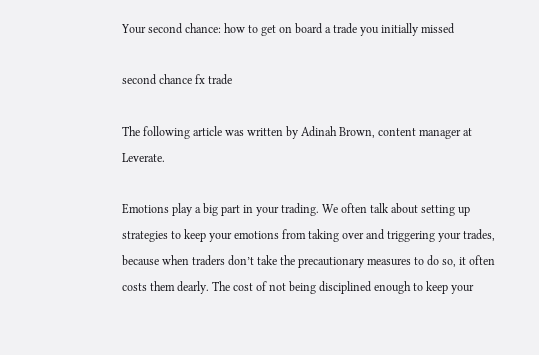Your second chance: how to get on board a trade you initially missed

second chance fx trade

The following article was written by Adinah Brown, content manager at Leverate.

Emotions play a big part in your trading. We often talk about setting up strategies to keep your emotions from taking over and triggering your trades, because when traders don’t take the precautionary measures to do so, it often costs them dearly. The cost of not being disciplined enough to keep your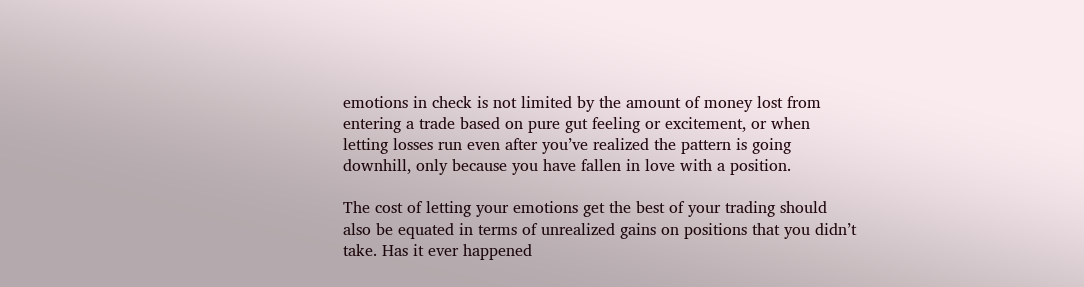emotions in check is not limited by the amount of money lost from entering a trade based on pure gut feeling or excitement, or when letting losses run even after you’ve realized the pattern is going downhill, only because you have fallen in love with a position.

The cost of letting your emotions get the best of your trading should also be equated in terms of unrealized gains on positions that you didn’t take. Has it ever happened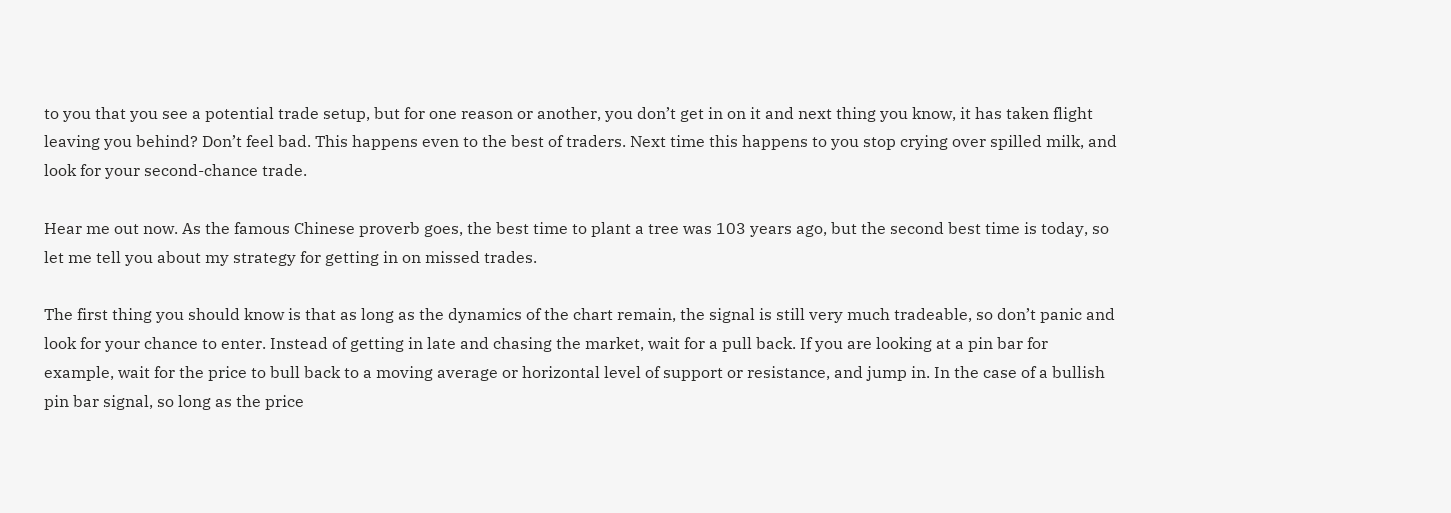to you that you see a potential trade setup, but for one reason or another, you don’t get in on it and next thing you know, it has taken flight leaving you behind? Don’t feel bad. This happens even to the best of traders. Next time this happens to you stop crying over spilled milk, and look for your second-chance trade.

Hear me out now. As the famous Chinese proverb goes, the best time to plant a tree was 103 years ago, but the second best time is today, so let me tell you about my strategy for getting in on missed trades.

The first thing you should know is that as long as the dynamics of the chart remain, the signal is still very much tradeable, so don’t panic and look for your chance to enter. Instead of getting in late and chasing the market, wait for a pull back. If you are looking at a pin bar for example, wait for the price to bull back to a moving average or horizontal level of support or resistance, and jump in. In the case of a bullish pin bar signal, so long as the price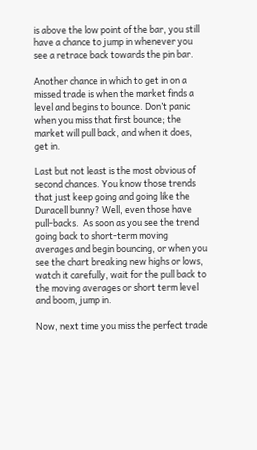is above the low point of the bar, you still have a chance to jump in whenever you see a retrace back towards the pin bar.

Another chance in which to get in on a missed trade is when the market finds a level and begins to bounce. Don’t panic when you miss that first bounce; the market will pull back, and when it does, get in.

Last but not least is the most obvious of second chances. You know those trends that just keep going and going like the Duracell bunny? Well, even those have pull-backs.  As soon as you see the trend going back to short-term moving averages and begin bouncing, or when you see the chart breaking new highs or lows, watch it carefully, wait for the pull back to the moving averages or short term level and boom, jump in.

Now, next time you miss the perfect trade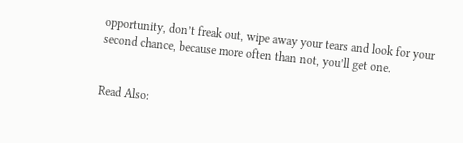opportunity, don’t freak out, wipe away your tears and look for your second chance, because more often than not, you’ll get one.


Read Also: